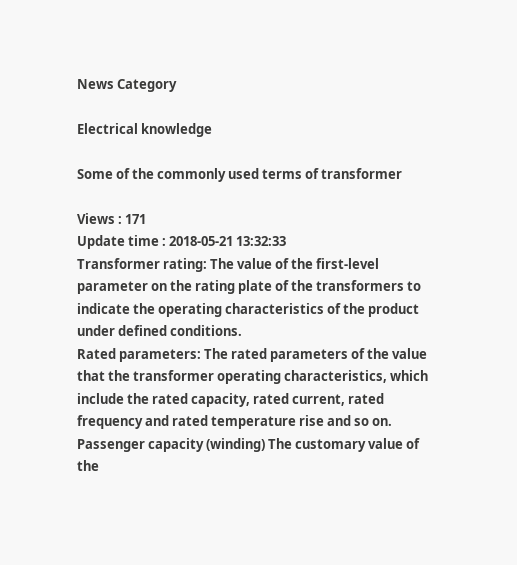News Category

Electrical knowledge

Some of the commonly used terms of transformer

Views : 171
Update time : 2018-05-21 13:32:33
Transformer rating: The value of the first-level parameter on the rating plate of the transformers to indicate the operating characteristics of the product under defined conditions.
Rated parameters: The rated parameters of the value that the transformer operating characteristics, which include the rated capacity, rated current, rated frequency and rated temperature rise and so on.
Passenger capacity (winding) The customary value of the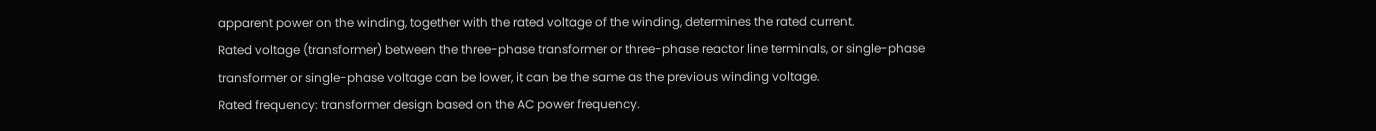apparent power on the winding, together with the rated voltage of the winding, determines the rated current.
Rated voltage (transformer) between the three-phase transformer or three-phase reactor line terminals, or single-phase transformer or single-phase voltage can be lower, it can be the same as the previous winding voltage.
Rated frequency: transformer design based on the AC power frequency.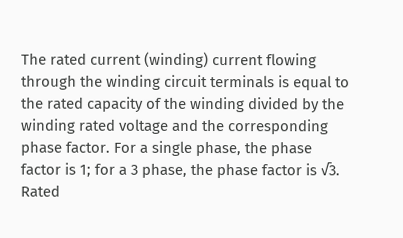The rated current (winding) current flowing through the winding circuit terminals is equal to the rated capacity of the winding divided by the winding rated voltage and the corresponding phase factor. For a single phase, the phase factor is 1; for a 3 phase, the phase factor is √3.
Rated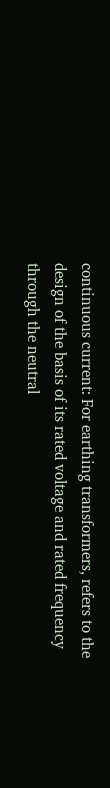continuous current: For earthing transformers, refers to the design of the basis of its rated voltage and rated frequency through the neutral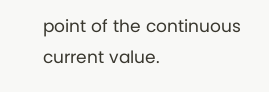point of the continuous current value.